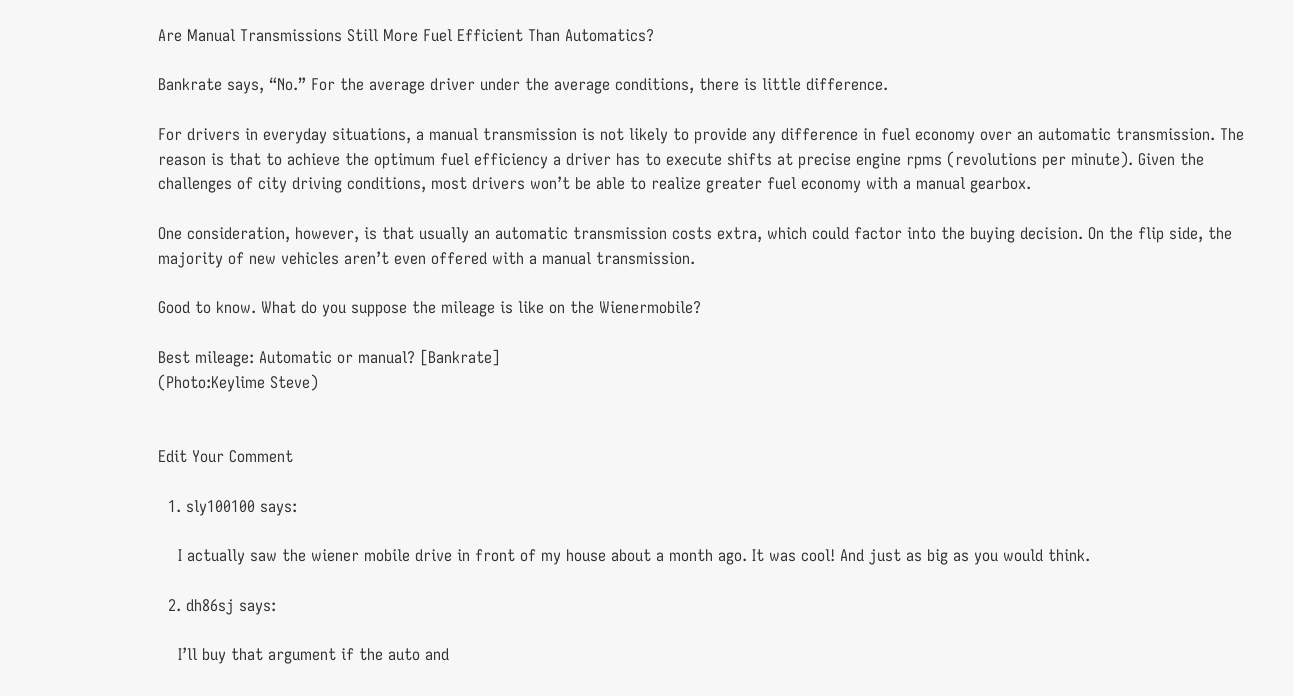Are Manual Transmissions Still More Fuel Efficient Than Automatics?

Bankrate says, “No.” For the average driver under the average conditions, there is little difference.

For drivers in everyday situations, a manual transmission is not likely to provide any difference in fuel economy over an automatic transmission. The reason is that to achieve the optimum fuel efficiency a driver has to execute shifts at precise engine rpms (revolutions per minute). Given the challenges of city driving conditions, most drivers won’t be able to realize greater fuel economy with a manual gearbox.

One consideration, however, is that usually an automatic transmission costs extra, which could factor into the buying decision. On the flip side, the majority of new vehicles aren’t even offered with a manual transmission.

Good to know. What do you suppose the mileage is like on the Wienermobile?

Best mileage: Automatic or manual? [Bankrate]
(Photo:Keylime Steve)


Edit Your Comment

  1. sly100100 says:

    I actually saw the wiener mobile drive in front of my house about a month ago. It was cool! And just as big as you would think.

  2. dh86sj says:

    I’ll buy that argument if the auto and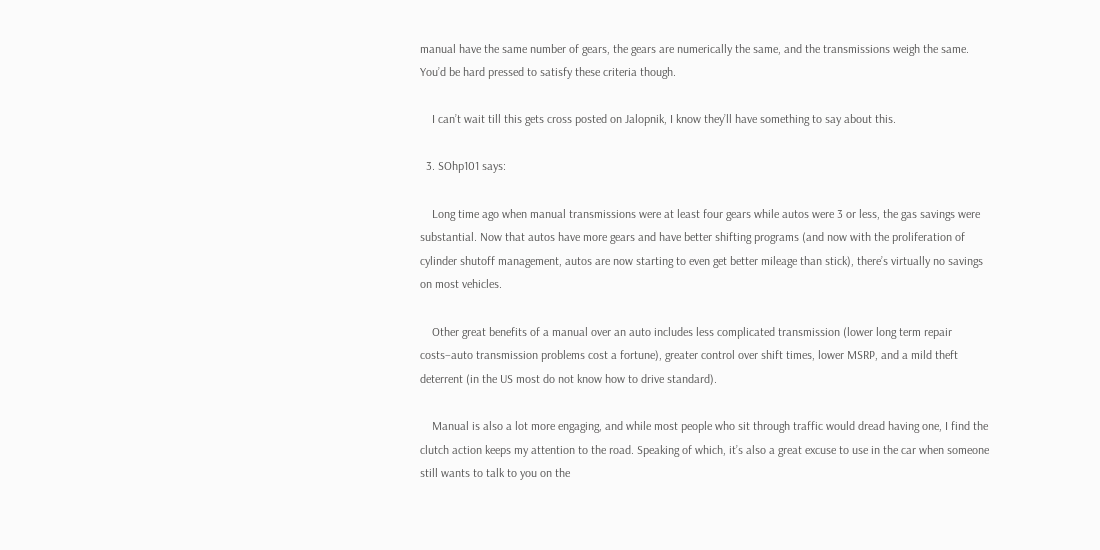manual have the same number of gears, the gears are numerically the same, and the transmissions weigh the same. You’d be hard pressed to satisfy these criteria though.

    I can’t wait till this gets cross posted on Jalopnik, I know they’ll have something to say about this.

  3. SOhp101 says:

    Long time ago when manual transmissions were at least four gears while autos were 3 or less, the gas savings were substantial. Now that autos have more gears and have better shifting programs (and now with the proliferation of cylinder shutoff management, autos are now starting to even get better mileage than stick), there’s virtually no savings on most vehicles.

    Other great benefits of a manual over an auto includes less complicated transmission (lower long term repair costs–auto transmission problems cost a fortune), greater control over shift times, lower MSRP, and a mild theft deterrent (in the US most do not know how to drive standard).

    Manual is also a lot more engaging, and while most people who sit through traffic would dread having one, I find the clutch action keeps my attention to the road. Speaking of which, it’s also a great excuse to use in the car when someone still wants to talk to you on the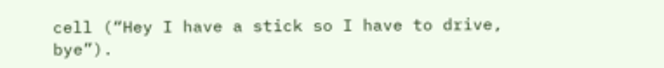cell (“Hey I have a stick so I have to drive, bye”).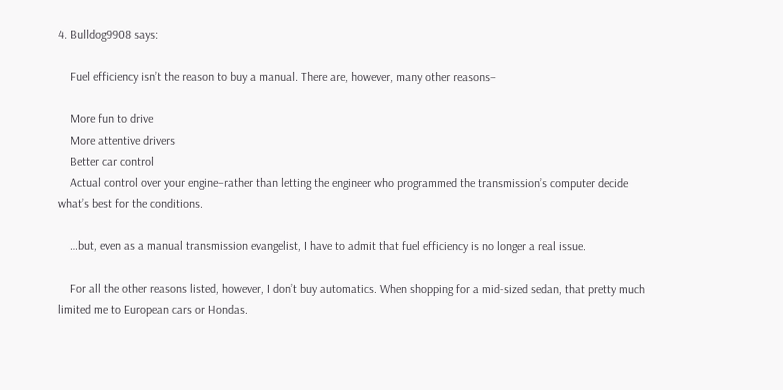4. Bulldog9908 says:

    Fuel efficiency isn’t the reason to buy a manual. There are, however, many other reasons–

    More fun to drive
    More attentive drivers
    Better car control
    Actual control over your engine–rather than letting the engineer who programmed the transmission’s computer decide what’s best for the conditions.

    …but, even as a manual transmission evangelist, I have to admit that fuel efficiency is no longer a real issue.

    For all the other reasons listed, however, I don’t buy automatics. When shopping for a mid-sized sedan, that pretty much limited me to European cars or Hondas.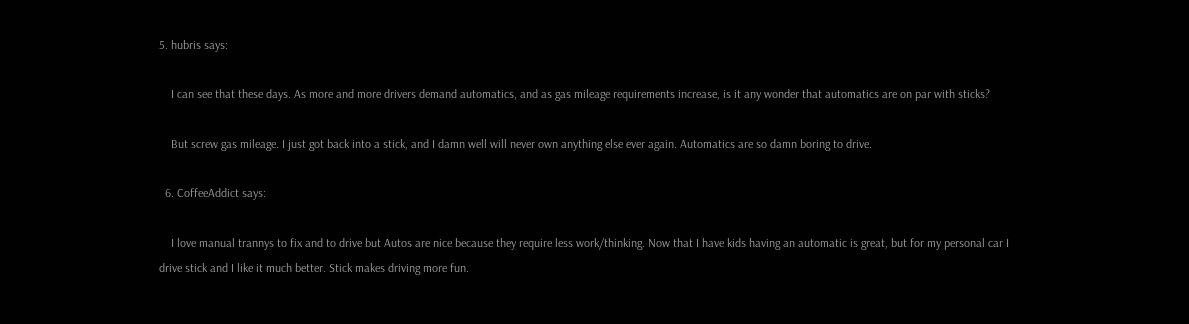5. hubris says:

    I can see that these days. As more and more drivers demand automatics, and as gas mileage requirements increase, is it any wonder that automatics are on par with sticks?

    But screw gas mileage. I just got back into a stick, and I damn well will never own anything else ever again. Automatics are so damn boring to drive.

  6. CoffeeAddict says:

    I love manual trannys to fix and to drive but Autos are nice because they require less work/thinking. Now that I have kids having an automatic is great, but for my personal car I drive stick and I like it much better. Stick makes driving more fun.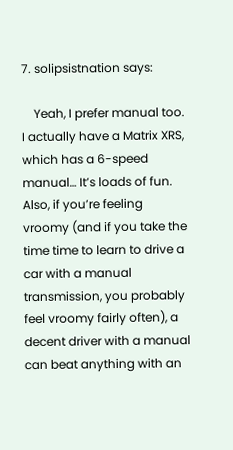7. solipsistnation says:

    Yeah, I prefer manual too. I actually have a Matrix XRS, which has a 6-speed manual… It’s loads of fun. Also, if you’re feeling vroomy (and if you take the time time to learn to drive a car with a manual transmission, you probably feel vroomy fairly often), a decent driver with a manual can beat anything with an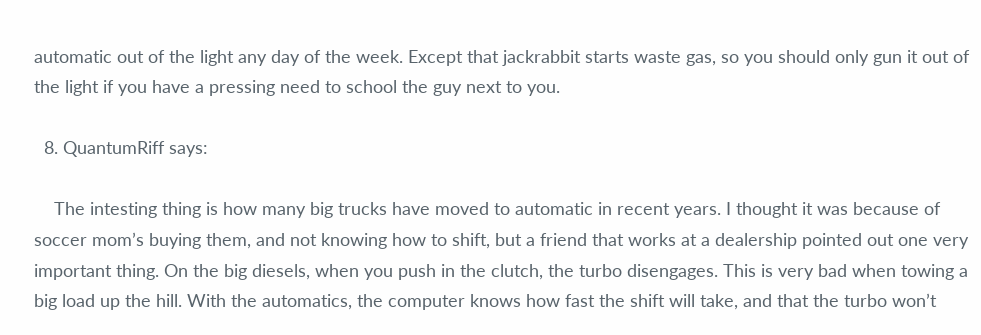automatic out of the light any day of the week. Except that jackrabbit starts waste gas, so you should only gun it out of the light if you have a pressing need to school the guy next to you.

  8. QuantumRiff says:

    The intesting thing is how many big trucks have moved to automatic in recent years. I thought it was because of soccer mom’s buying them, and not knowing how to shift, but a friend that works at a dealership pointed out one very important thing. On the big diesels, when you push in the clutch, the turbo disengages. This is very bad when towing a big load up the hill. With the automatics, the computer knows how fast the shift will take, and that the turbo won’t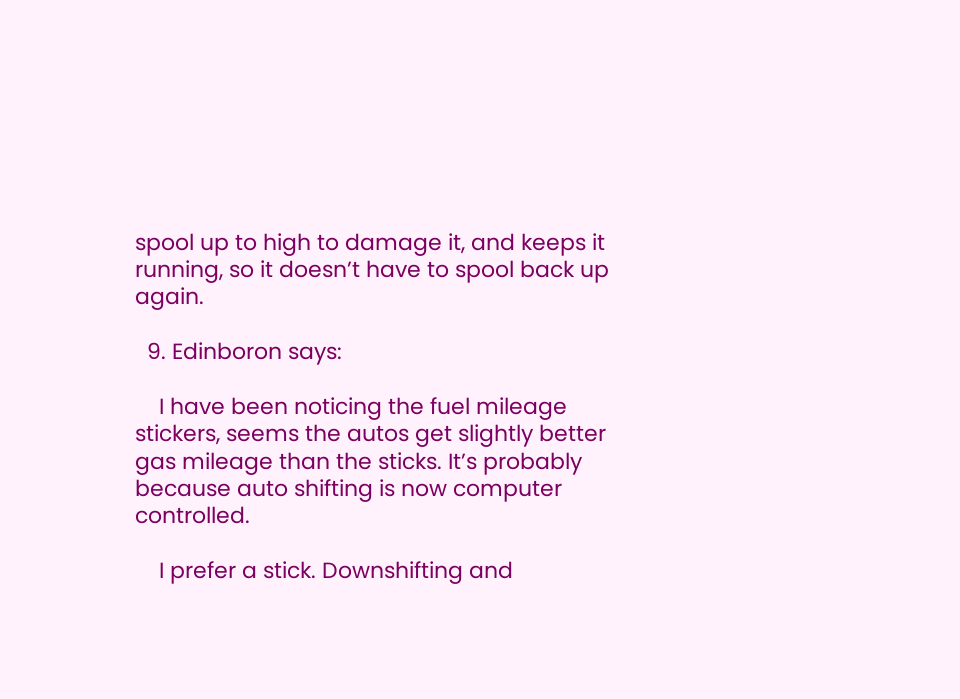spool up to high to damage it, and keeps it running, so it doesn’t have to spool back up again.

  9. Edinboron says:

    I have been noticing the fuel mileage stickers, seems the autos get slightly better gas mileage than the sticks. It’s probably because auto shifting is now computer controlled.

    I prefer a stick. Downshifting and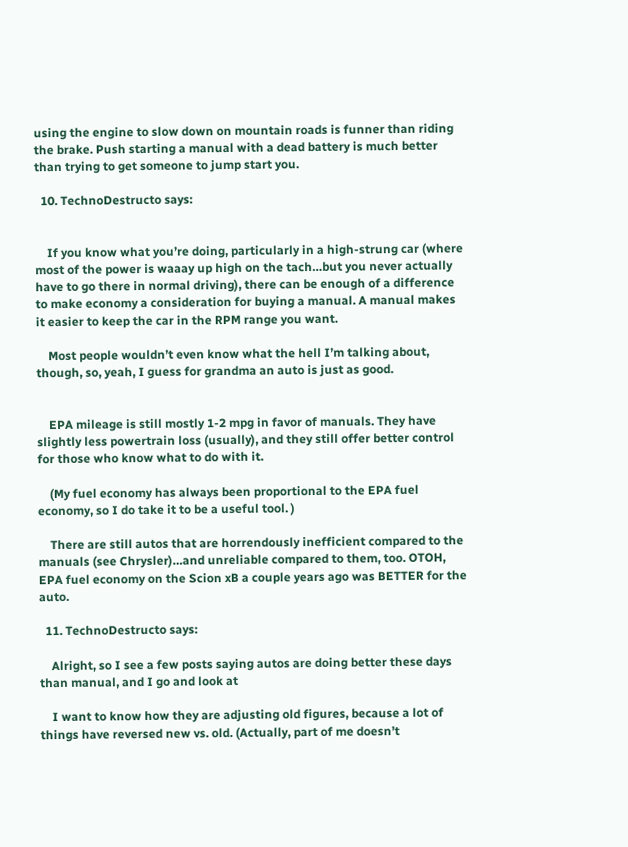using the engine to slow down on mountain roads is funner than riding the brake. Push starting a manual with a dead battery is much better than trying to get someone to jump start you.

  10. TechnoDestructo says:


    If you know what you’re doing, particularly in a high-strung car (where most of the power is waaay up high on the tach…but you never actually have to go there in normal driving), there can be enough of a difference to make economy a consideration for buying a manual. A manual makes it easier to keep the car in the RPM range you want.

    Most people wouldn’t even know what the hell I’m talking about, though, so, yeah, I guess for grandma an auto is just as good.


    EPA mileage is still mostly 1-2 mpg in favor of manuals. They have slightly less powertrain loss (usually), and they still offer better control for those who know what to do with it.

    (My fuel economy has always been proportional to the EPA fuel economy, so I do take it to be a useful tool. )

    There are still autos that are horrendously inefficient compared to the manuals (see Chrysler)…and unreliable compared to them, too. OTOH, EPA fuel economy on the Scion xB a couple years ago was BETTER for the auto.

  11. TechnoDestructo says:

    Alright, so I see a few posts saying autos are doing better these days than manual, and I go and look at

    I want to know how they are adjusting old figures, because a lot of things have reversed new vs. old. (Actually, part of me doesn’t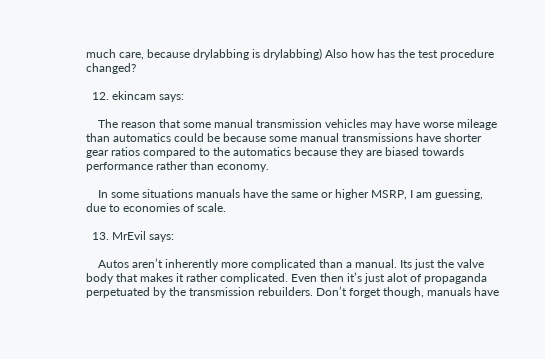much care, because drylabbing is drylabbing) Also how has the test procedure changed?

  12. ekincam says:

    The reason that some manual transmission vehicles may have worse mileage than automatics could be because some manual transmissions have shorter gear ratios compared to the automatics because they are biased towards performance rather than economy.

    In some situations manuals have the same or higher MSRP, I am guessing, due to economies of scale.

  13. MrEvil says:

    Autos aren’t inherently more complicated than a manual. Its just the valve body that makes it rather complicated. Even then it’s just alot of propaganda perpetuated by the transmission rebuilders. Don’t forget though, manuals have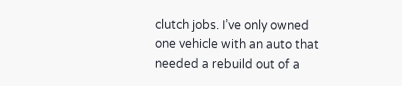clutch jobs. I’ve only owned one vehicle with an auto that needed a rebuild out of a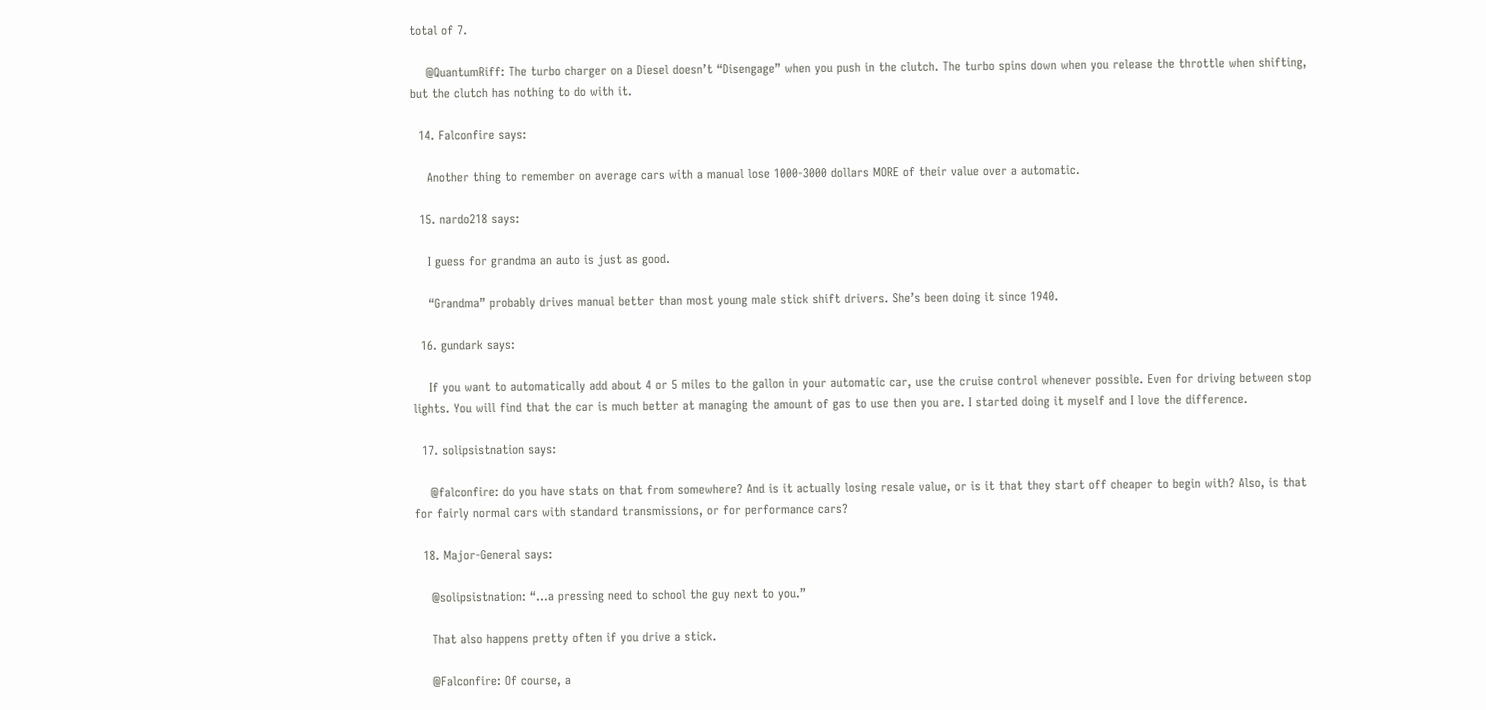total of 7.

    @QuantumRiff: The turbo charger on a Diesel doesn’t “Disengage” when you push in the clutch. The turbo spins down when you release the throttle when shifting, but the clutch has nothing to do with it.

  14. Falconfire says:

    Another thing to remember on average cars with a manual lose 1000-3000 dollars MORE of their value over a automatic.

  15. nardo218 says:

    I guess for grandma an auto is just as good.

    “Grandma” probably drives manual better than most young male stick shift drivers. She’s been doing it since 1940.

  16. gundark says:

    If you want to automatically add about 4 or 5 miles to the gallon in your automatic car, use the cruise control whenever possible. Even for driving between stop lights. You will find that the car is much better at managing the amount of gas to use then you are. I started doing it myself and I love the difference.

  17. solipsistnation says:

    @falconfire: do you have stats on that from somewhere? And is it actually losing resale value, or is it that they start off cheaper to begin with? Also, is that for fairly normal cars with standard transmissions, or for performance cars?

  18. Major-General says:

    @solipsistnation: “…a pressing need to school the guy next to you.”

    That also happens pretty often if you drive a stick.

    @Falconfire: Of course, a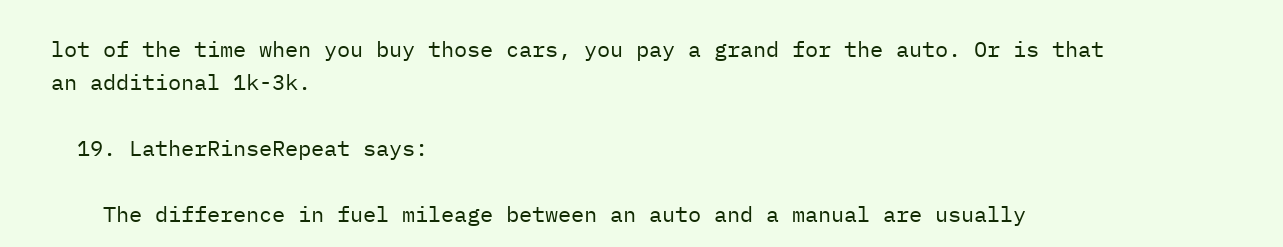lot of the time when you buy those cars, you pay a grand for the auto. Or is that an additional 1k-3k.

  19. LatherRinseRepeat says:

    The difference in fuel mileage between an auto and a manual are usually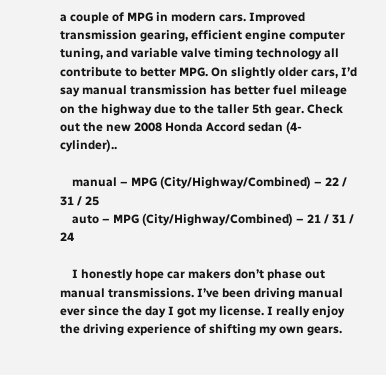a couple of MPG in modern cars. Improved transmission gearing, efficient engine computer tuning, and variable valve timing technology all contribute to better MPG. On slightly older cars, I’d say manual transmission has better fuel mileage on the highway due to the taller 5th gear. Check out the new 2008 Honda Accord sedan (4-cylinder)..

    manual – MPG (City/Highway/Combined) – 22 / 31 / 25
    auto – MPG (City/Highway/Combined) – 21 / 31 / 24

    I honestly hope car makers don’t phase out manual transmissions. I’ve been driving manual ever since the day I got my license. I really enjoy the driving experience of shifting my own gears.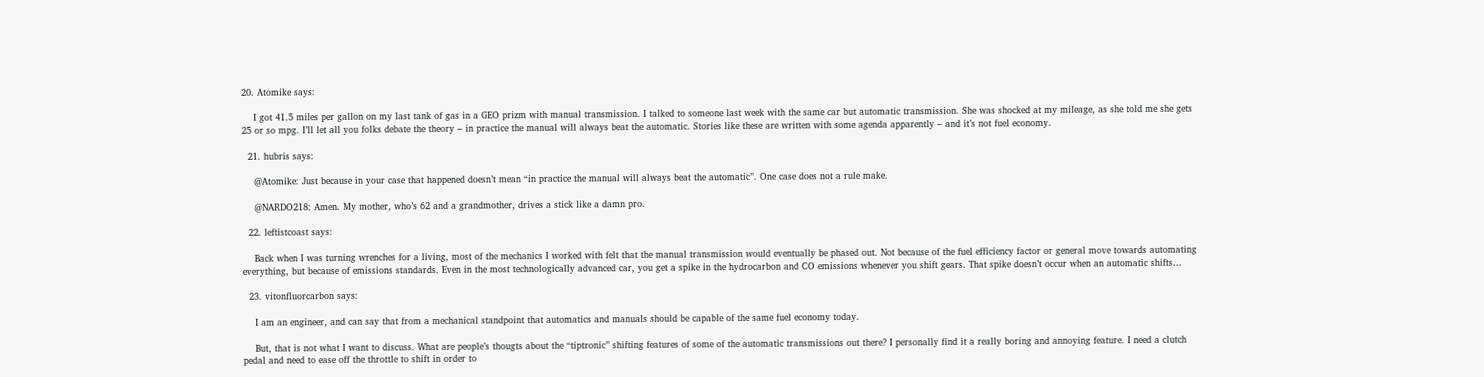20. Atomike says:

    I got 41.5 miles per gallon on my last tank of gas in a GEO prizm with manual transmission. I talked to someone last week with the same car but automatic transmission. She was shocked at my mileage, as she told me she gets 25 or so mpg. I’ll let all you folks debate the theory – in practice the manual will always beat the automatic. Stories like these are written with some agenda apparently – and it’s not fuel economy.

  21. hubris says:

    @Atomike: Just because in your case that happened doesn’t mean “in practice the manual will always beat the automatic”. One case does not a rule make.

    @NARDO218: Amen. My mother, who’s 62 and a grandmother, drives a stick like a damn pro.

  22. leftistcoast says:

    Back when I was turning wrenches for a living, most of the mechanics I worked with felt that the manual transmission would eventually be phased out. Not because of the fuel efficiency factor or general move towards automating everything, but because of emissions standards. Even in the most technologically advanced car, you get a spike in the hydrocarbon and CO emissions whenever you shift gears. That spike doesn’t occur when an automatic shifts…

  23. vitonfluorcarbon says:

    I am an engineer, and can say that from a mechanical standpoint that automatics and manuals should be capable of the same fuel economy today.

    But, that is not what I want to discuss. What are people’s thougts about the “tiptronic” shifting features of some of the automatic transmissions out there? I personally find it a really boring and annoying feature. I need a clutch pedal and need to ease off the throttle to shift in order to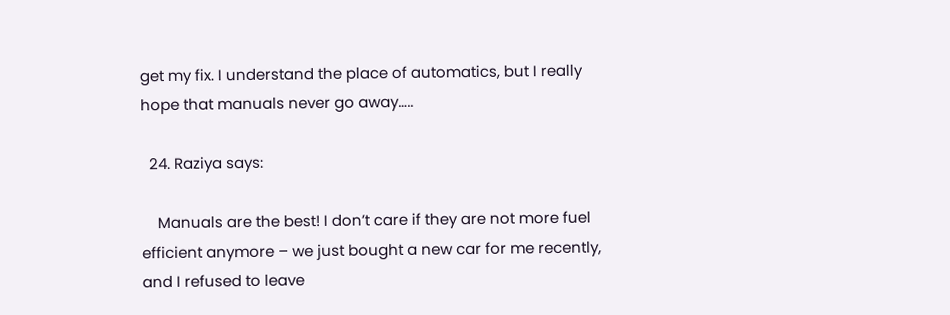get my fix. I understand the place of automatics, but I really hope that manuals never go away…..

  24. Raziya says:

    Manuals are the best! I don’t care if they are not more fuel efficient anymore – we just bought a new car for me recently, and I refused to leave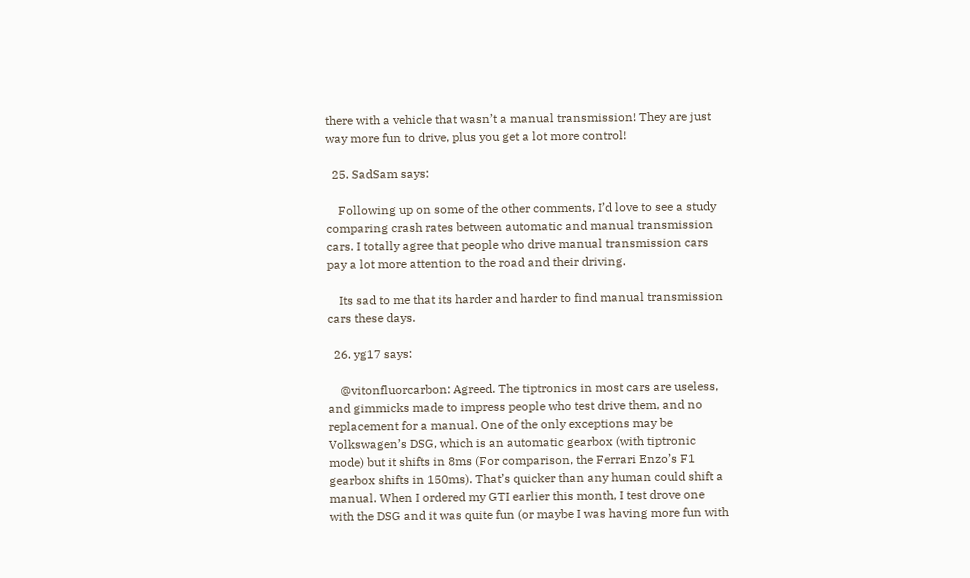there with a vehicle that wasn’t a manual transmission! They are just way more fun to drive, plus you get a lot more control!

  25. SadSam says:

    Following up on some of the other comments, I’d love to see a study comparing crash rates between automatic and manual transmission cars. I totally agree that people who drive manual transmission cars pay a lot more attention to the road and their driving.

    Its sad to me that its harder and harder to find manual transmission cars these days.

  26. yg17 says:

    @vitonfluorcarbon: Agreed. The tiptronics in most cars are useless, and gimmicks made to impress people who test drive them, and no replacement for a manual. One of the only exceptions may be Volkswagen’s DSG, which is an automatic gearbox (with tiptronic mode) but it shifts in 8ms (For comparison, the Ferrari Enzo’s F1 gearbox shifts in 150ms). That’s quicker than any human could shift a manual. When I ordered my GTI earlier this month, I test drove one with the DSG and it was quite fun (or maybe I was having more fun with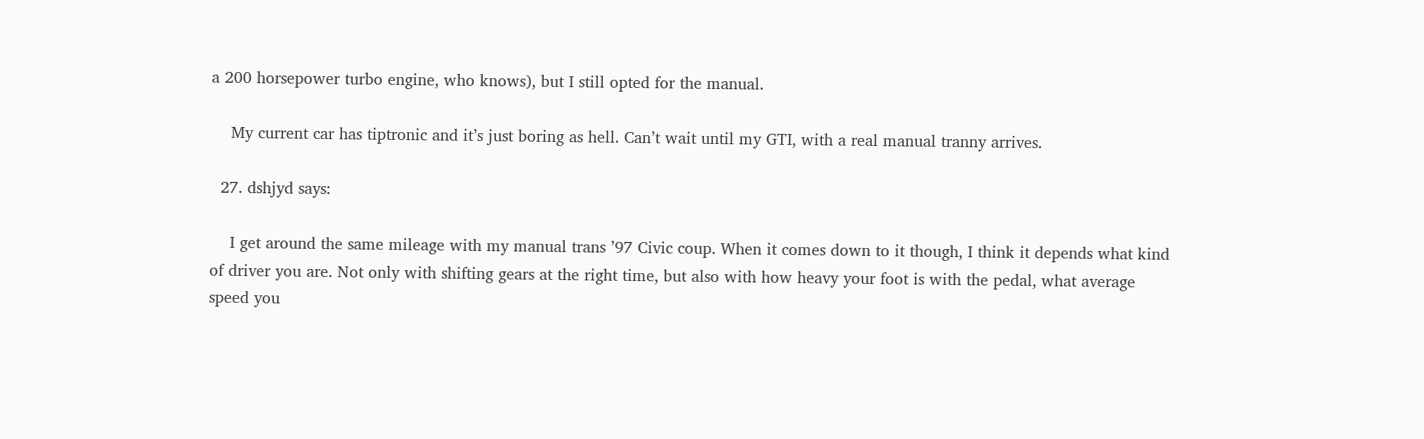a 200 horsepower turbo engine, who knows), but I still opted for the manual.

    My current car has tiptronic and it’s just boring as hell. Can’t wait until my GTI, with a real manual tranny arrives.

  27. dshjyd says:

    I get around the same mileage with my manual trans ’97 Civic coup. When it comes down to it though, I think it depends what kind of driver you are. Not only with shifting gears at the right time, but also with how heavy your foot is with the pedal, what average speed you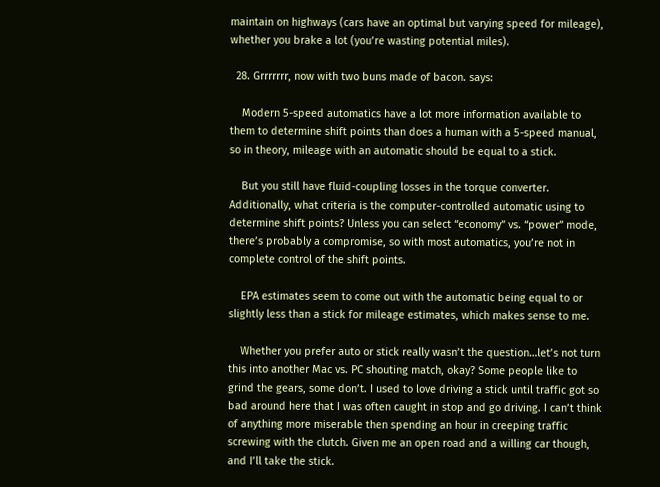maintain on highways (cars have an optimal but varying speed for mileage), whether you brake a lot (you’re wasting potential miles).

  28. Grrrrrrr, now with two buns made of bacon. says:

    Modern 5-speed automatics have a lot more information available to them to determine shift points than does a human with a 5-speed manual, so in theory, mileage with an automatic should be equal to a stick.

    But you still have fluid-coupling losses in the torque converter. Additionally, what criteria is the computer-controlled automatic using to determine shift points? Unless you can select “economy” vs. “power” mode, there’s probably a compromise, so with most automatics, you’re not in complete control of the shift points.

    EPA estimates seem to come out with the automatic being equal to or slightly less than a stick for mileage estimates, which makes sense to me.

    Whether you prefer auto or stick really wasn’t the question…let’s not turn this into another Mac vs. PC shouting match, okay? Some people like to grind the gears, some don’t. I used to love driving a stick until traffic got so bad around here that I was often caught in stop and go driving. I can’t think of anything more miserable then spending an hour in creeping traffic screwing with the clutch. Given me an open road and a willing car though, and I’ll take the stick.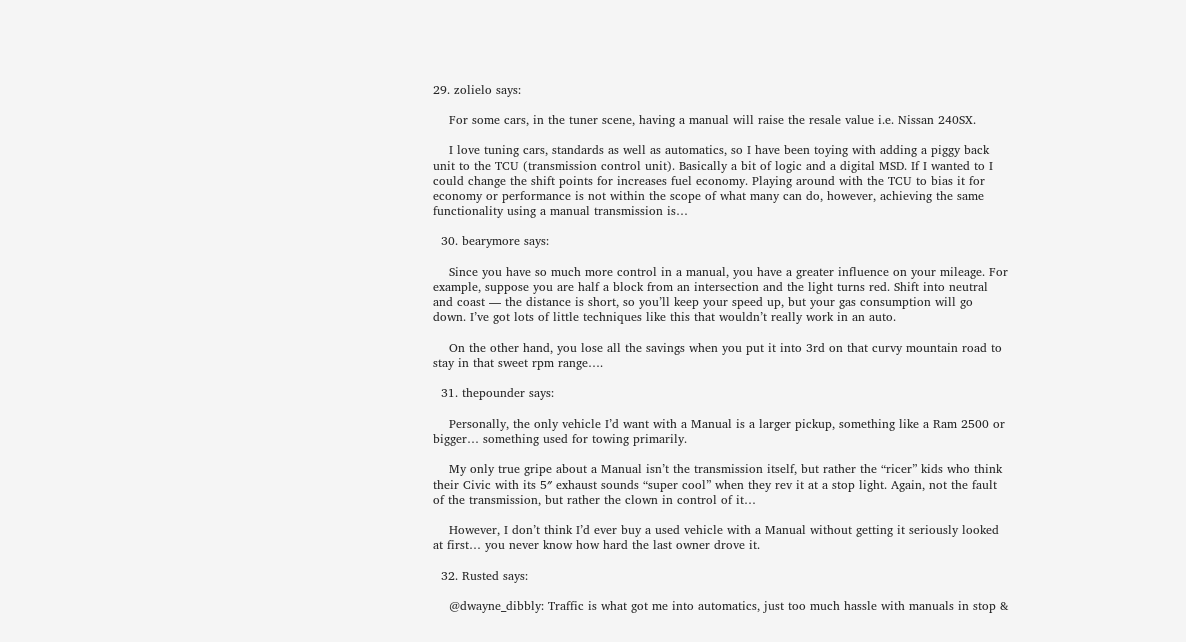29. zolielo says:

    For some cars, in the tuner scene, having a manual will raise the resale value i.e. Nissan 240SX.

    I love tuning cars, standards as well as automatics, so I have been toying with adding a piggy back unit to the TCU (transmission control unit). Basically a bit of logic and a digital MSD. If I wanted to I could change the shift points for increases fuel economy. Playing around with the TCU to bias it for economy or performance is not within the scope of what many can do, however, achieving the same functionality using a manual transmission is…

  30. bearymore says:

    Since you have so much more control in a manual, you have a greater influence on your mileage. For example, suppose you are half a block from an intersection and the light turns red. Shift into neutral and coast — the distance is short, so you’ll keep your speed up, but your gas consumption will go down. I’ve got lots of little techniques like this that wouldn’t really work in an auto.

    On the other hand, you lose all the savings when you put it into 3rd on that curvy mountain road to stay in that sweet rpm range….

  31. thepounder says:

    Personally, the only vehicle I’d want with a Manual is a larger pickup, something like a Ram 2500 or bigger… something used for towing primarily.

    My only true gripe about a Manual isn’t the transmission itself, but rather the “ricer” kids who think their Civic with its 5″ exhaust sounds “super cool” when they rev it at a stop light. Again, not the fault of the transmission, but rather the clown in control of it…

    However, I don’t think I’d ever buy a used vehicle with a Manual without getting it seriously looked at first… you never know how hard the last owner drove it.

  32. Rusted says:

    @dwayne_dibbly: Traffic is what got me into automatics, just too much hassle with manuals in stop &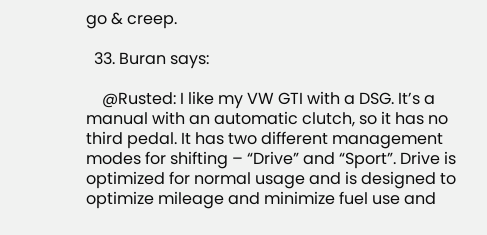go & creep.

  33. Buran says:

    @Rusted: I like my VW GTI with a DSG. It’s a manual with an automatic clutch, so it has no third pedal. It has two different management modes for shifting – “Drive” and “Sport”. Drive is optimized for normal usage and is designed to optimize mileage and minimize fuel use and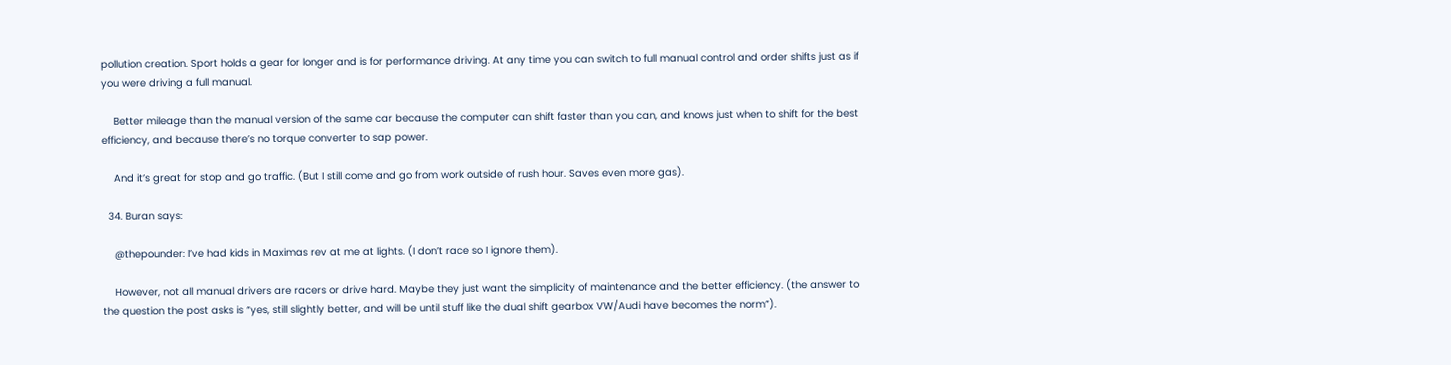pollution creation. Sport holds a gear for longer and is for performance driving. At any time you can switch to full manual control and order shifts just as if you were driving a full manual.

    Better mileage than the manual version of the same car because the computer can shift faster than you can, and knows just when to shift for the best efficiency, and because there’s no torque converter to sap power.

    And it’s great for stop and go traffic. (But I still come and go from work outside of rush hour. Saves even more gas).

  34. Buran says:

    @thepounder: I’ve had kids in Maximas rev at me at lights. (I don’t race so I ignore them).

    However, not all manual drivers are racers or drive hard. Maybe they just want the simplicity of maintenance and the better efficiency. (the answer to the question the post asks is “yes, still slightly better, and will be until stuff like the dual shift gearbox VW/Audi have becomes the norm”).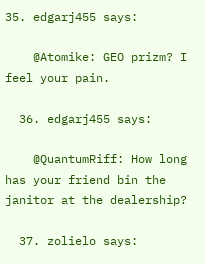35. edgarj455 says:

    @Atomike: GEO prizm? I feel your pain.

  36. edgarj455 says:

    @QuantumRiff: How long has your friend bin the janitor at the dealership?

  37. zolielo says: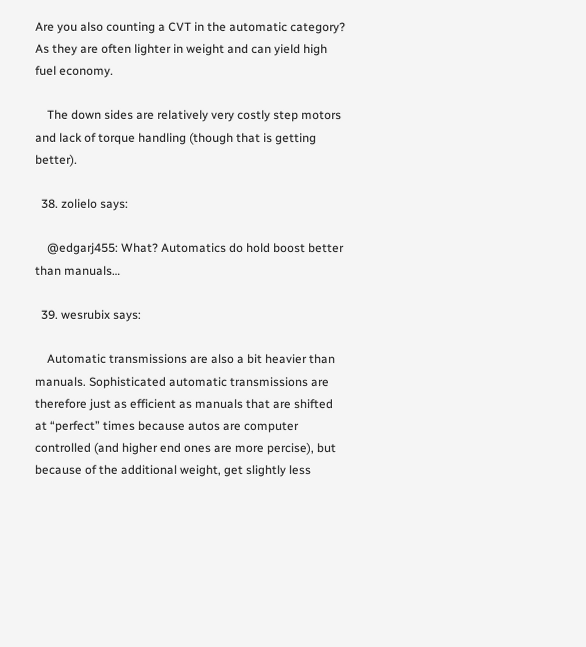Are you also counting a CVT in the automatic category? As they are often lighter in weight and can yield high fuel economy.

    The down sides are relatively very costly step motors and lack of torque handling (though that is getting better).

  38. zolielo says:

    @edgarj455: What? Automatics do hold boost better than manuals…

  39. wesrubix says:

    Automatic transmissions are also a bit heavier than manuals. Sophisticated automatic transmissions are therefore just as efficient as manuals that are shifted at “perfect” times because autos are computer controlled (and higher end ones are more percise), but because of the additional weight, get slightly less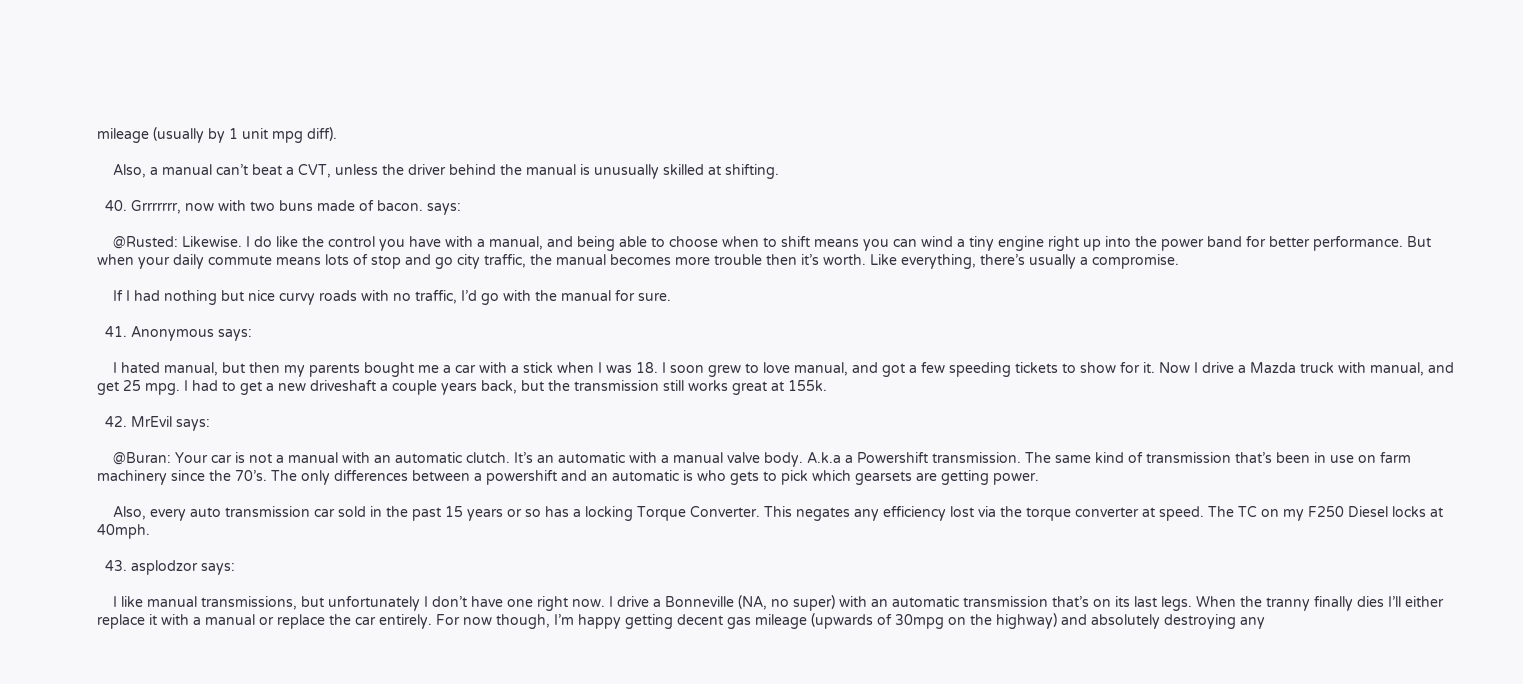mileage (usually by 1 unit mpg diff).

    Also, a manual can’t beat a CVT, unless the driver behind the manual is unusually skilled at shifting.

  40. Grrrrrrr, now with two buns made of bacon. says:

    @Rusted: Likewise. I do like the control you have with a manual, and being able to choose when to shift means you can wind a tiny engine right up into the power band for better performance. But when your daily commute means lots of stop and go city traffic, the manual becomes more trouble then it’s worth. Like everything, there’s usually a compromise.

    If I had nothing but nice curvy roads with no traffic, I’d go with the manual for sure.

  41. Anonymous says:

    I hated manual, but then my parents bought me a car with a stick when I was 18. I soon grew to love manual, and got a few speeding tickets to show for it. Now I drive a Mazda truck with manual, and get 25 mpg. I had to get a new driveshaft a couple years back, but the transmission still works great at 155k.

  42. MrEvil says:

    @Buran: Your car is not a manual with an automatic clutch. It’s an automatic with a manual valve body. A.k.a a Powershift transmission. The same kind of transmission that’s been in use on farm machinery since the 70’s. The only differences between a powershift and an automatic is who gets to pick which gearsets are getting power.

    Also, every auto transmission car sold in the past 15 years or so has a locking Torque Converter. This negates any efficiency lost via the torque converter at speed. The TC on my F250 Diesel locks at 40mph.

  43. asplodzor says:

    I like manual transmissions, but unfortunately I don’t have one right now. I drive a Bonneville (NA, no super) with an automatic transmission that’s on its last legs. When the tranny finally dies I’ll either replace it with a manual or replace the car entirely. For now though, I’m happy getting decent gas mileage (upwards of 30mpg on the highway) and absolutely destroying any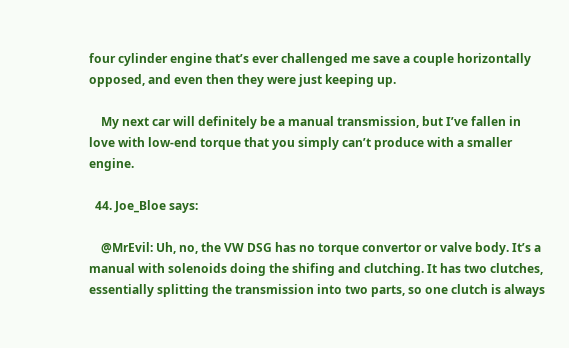four cylinder engine that’s ever challenged me save a couple horizontally opposed, and even then they were just keeping up.

    My next car will definitely be a manual transmission, but I’ve fallen in love with low-end torque that you simply can’t produce with a smaller engine.

  44. Joe_Bloe says:

    @MrEvil: Uh, no, the VW DSG has no torque convertor or valve body. It’s a manual with solenoids doing the shifing and clutching. It has two clutches, essentially splitting the transmission into two parts, so one clutch is always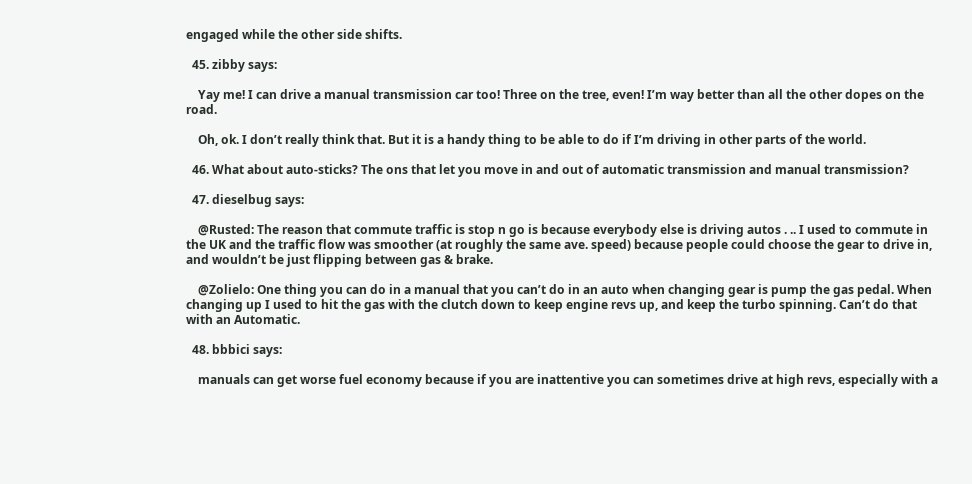engaged while the other side shifts.

  45. zibby says:

    Yay me! I can drive a manual transmission car too! Three on the tree, even! I’m way better than all the other dopes on the road.

    Oh, ok. I don’t really think that. But it is a handy thing to be able to do if I’m driving in other parts of the world.

  46. What about auto-sticks? The ons that let you move in and out of automatic transmission and manual transmission?

  47. dieselbug says:

    @Rusted: The reason that commute traffic is stop n go is because everybody else is driving autos . .. I used to commute in the UK and the traffic flow was smoother (at roughly the same ave. speed) because people could choose the gear to drive in, and wouldn’t be just flipping between gas & brake.

    @Zolielo: One thing you can do in a manual that you can’t do in an auto when changing gear is pump the gas pedal. When changing up I used to hit the gas with the clutch down to keep engine revs up, and keep the turbo spinning. Can’t do that with an Automatic.

  48. bbbici says:

    manuals can get worse fuel economy because if you are inattentive you can sometimes drive at high revs, especially with a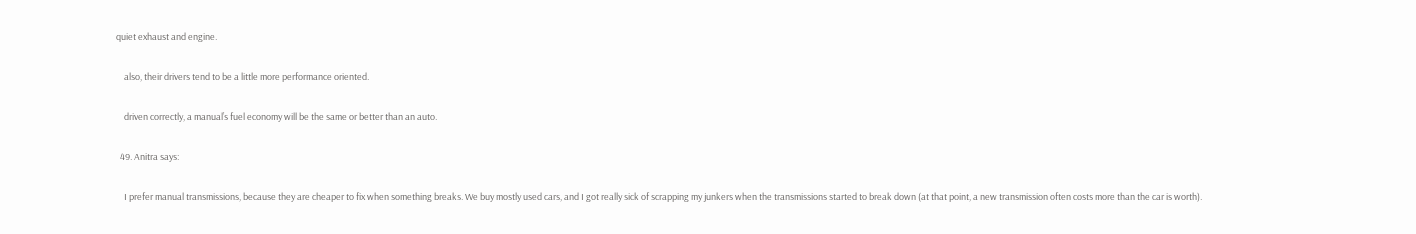quiet exhaust and engine.

    also, their drivers tend to be a little more performance oriented.

    driven correctly, a manual’s fuel economy will be the same or better than an auto.

  49. Anitra says:

    I prefer manual transmissions, because they are cheaper to fix when something breaks. We buy mostly used cars, and I got really sick of scrapping my junkers when the transmissions started to break down (at that point, a new transmission often costs more than the car is worth).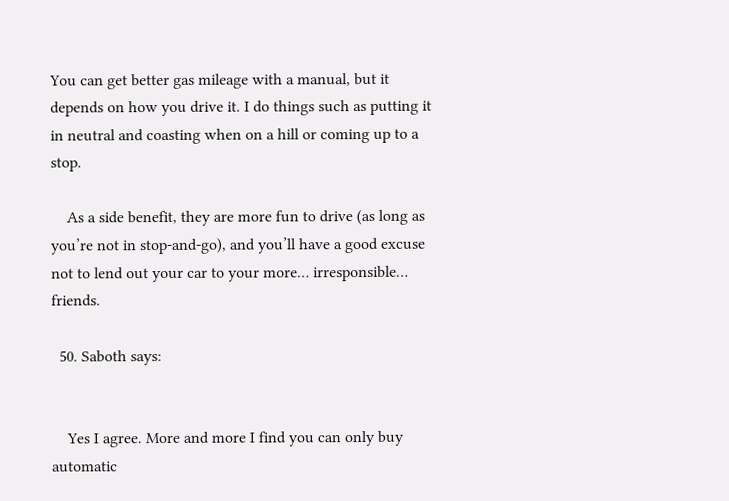You can get better gas mileage with a manual, but it depends on how you drive it. I do things such as putting it in neutral and coasting when on a hill or coming up to a stop.

    As a side benefit, they are more fun to drive (as long as you’re not in stop-and-go), and you’ll have a good excuse not to lend out your car to your more… irresponsible… friends.

  50. Saboth says:


    Yes I agree. More and more I find you can only buy automatic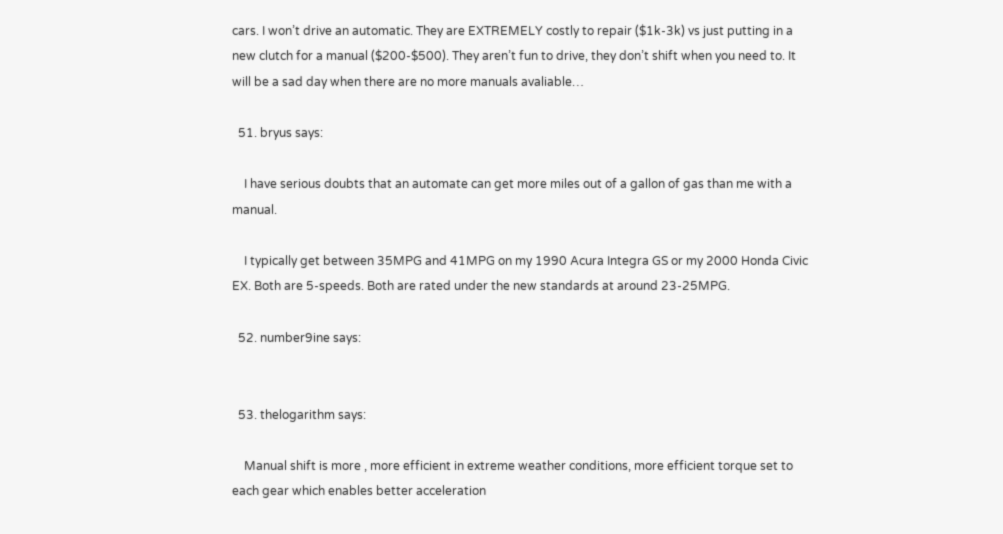cars. I won’t drive an automatic. They are EXTREMELY costly to repair ($1k-3k) vs just putting in a new clutch for a manual ($200-$500). They aren’t fun to drive, they don’t shift when you need to. It will be a sad day when there are no more manuals avaliable…

  51. bryus says:

    I have serious doubts that an automate can get more miles out of a gallon of gas than me with a manual.

    I typically get between 35MPG and 41MPG on my 1990 Acura Integra GS or my 2000 Honda Civic EX. Both are 5-speeds. Both are rated under the new standards at around 23-25MPG.

  52. number9ine says:


  53. thelogarithm says:

    Manual shift is more , more efficient in extreme weather conditions, more efficient torque set to each gear which enables better acceleration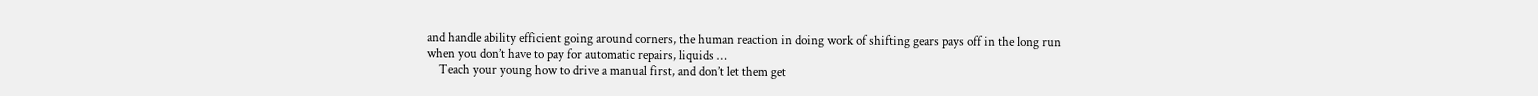and handle ability efficient going around corners, the human reaction in doing work of shifting gears pays off in the long run when you don’t have to pay for automatic repairs, liquids …
    Teach your young how to drive a manual first, and don’t let them get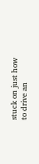stuck on just how to drive an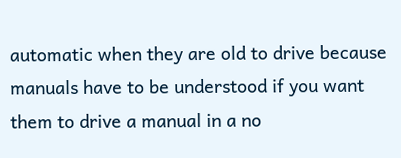automatic when they are old to drive because manuals have to be understood if you want them to drive a manual in a no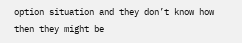option situation and they don’t know how then they might be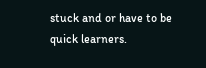stuck and or have to be quick learners.